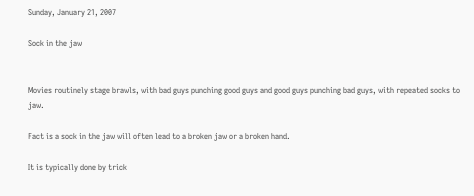Sunday, January 21, 2007

Sock in the jaw


Movies routinely stage brawls, with bad guys punching good guys and good guys punching bad guys, with repeated socks to jaw.

Fact is a sock in the jaw will often lead to a broken jaw or a broken hand.

It is typically done by trick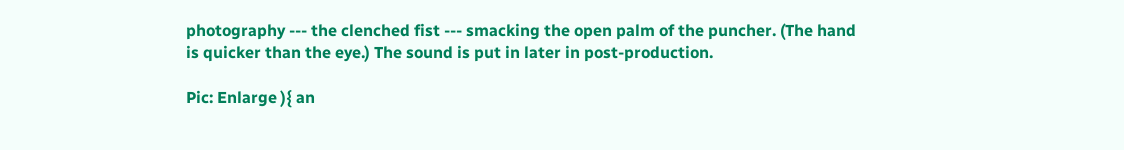photography --- the clenched fist --- smacking the open palm of the puncher. (The hand is quicker than the eye.) The sound is put in later in post-production.

Pic: Enlarge ){ an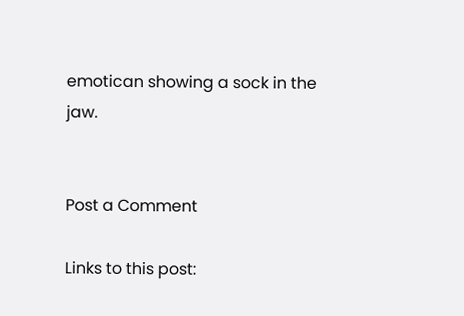emotican showing a sock in the jaw.


Post a Comment

Links to this post: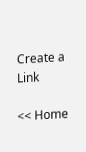Create a Link

<< Home